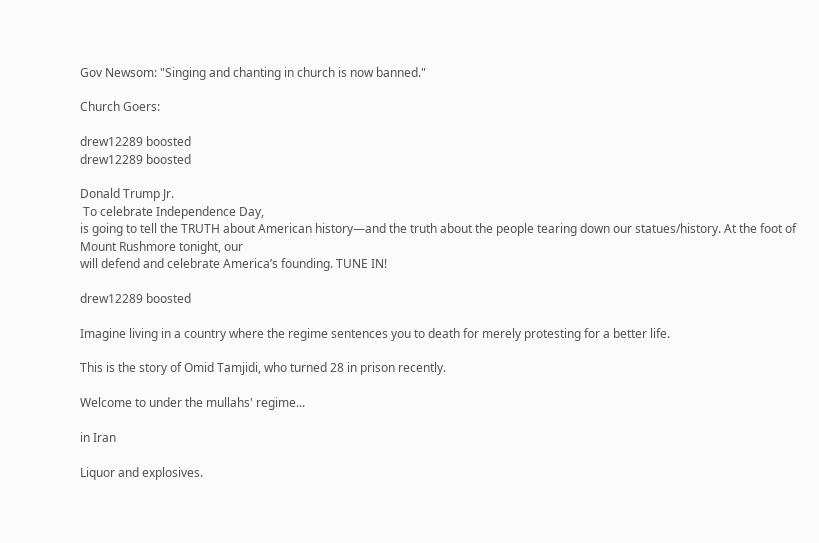Gov Newsom: "Singing and chanting in church is now banned."

Church Goers:

drew12289 boosted
drew12289 boosted

Donald Trump Jr.
 To celebrate Independence Day,
is going to tell the TRUTH about American history—and the truth about the people tearing down our statues/history. At the foot of Mount Rushmore tonight, our
will defend and celebrate America’s founding. TUNE IN!

drew12289 boosted

Imagine living in a country where the regime sentences you to death for merely protesting for a better life.

This is the story of Omid Tamjidi, who turned 28 in prison recently.

Welcome to under the mullahs' regime...

in Iran

Liquor and explosives.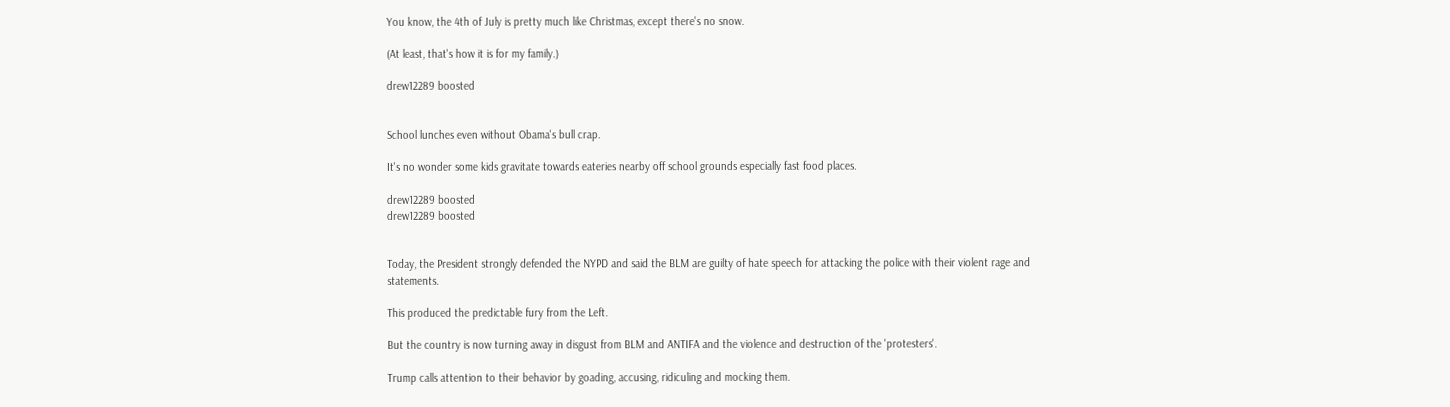You know, the 4th of July is pretty much like Christmas, except there's no snow.

(At least, that's how it is for my family.)

drew12289 boosted


School lunches even without Obama's bull crap.

It's no wonder some kids gravitate towards eateries nearby off school grounds especially fast food places.

drew12289 boosted
drew12289 boosted


Today, the President strongly defended the NYPD and said the BLM are guilty of hate speech for attacking the police with their violent rage and statements.

This produced the predictable fury from the Left.

But the country is now turning away in disgust from BLM and ANTIFA and the violence and destruction of the 'protesters'.

Trump calls attention to their behavior by goading, accusing, ridiculing and mocking them.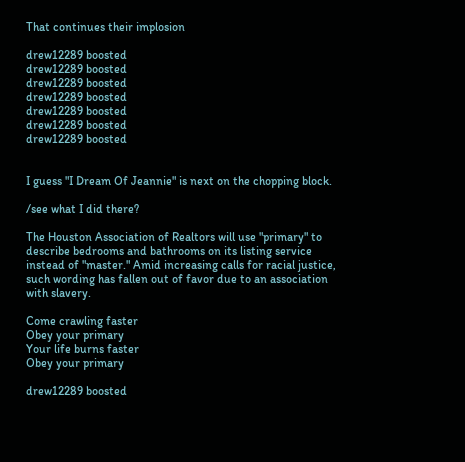That continues their implosion

drew12289 boosted
drew12289 boosted
drew12289 boosted
drew12289 boosted
drew12289 boosted
drew12289 boosted
drew12289 boosted


I guess "I Dream Of Jeannie" is next on the chopping block.

/see what I did there?

The Houston Association of Realtors will use "primary" to describe bedrooms and bathrooms on its listing service instead of "master." Amid increasing calls for racial justice, such wording has fallen out of favor due to an association with slavery.

Come crawling faster
Obey your primary
Your life burns faster
Obey your primary

drew12289 boosted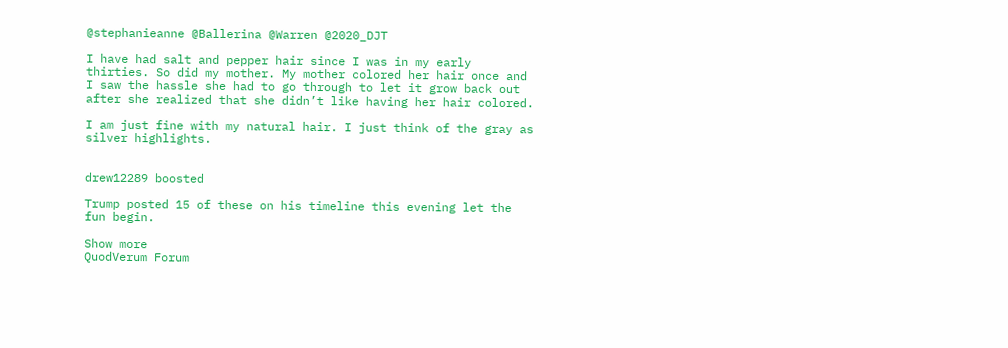@stephanieanne @Ballerina @Warren @2020_DJT

I have had salt and pepper hair since I was in my early thirties. So did my mother. My mother colored her hair once and I saw the hassle she had to go through to let it grow back out after she realized that she didn’t like having her hair colored.

I am just fine with my natural hair. I just think of the gray as silver highlights.


drew12289 boosted

Trump posted 15 of these on his timeline this evening let the fun begin.

Show more
QuodVerum Forum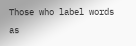Those who label words as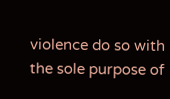violence do so with the sole purpose of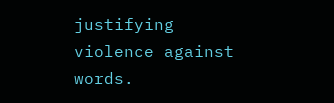justifying violence against words.